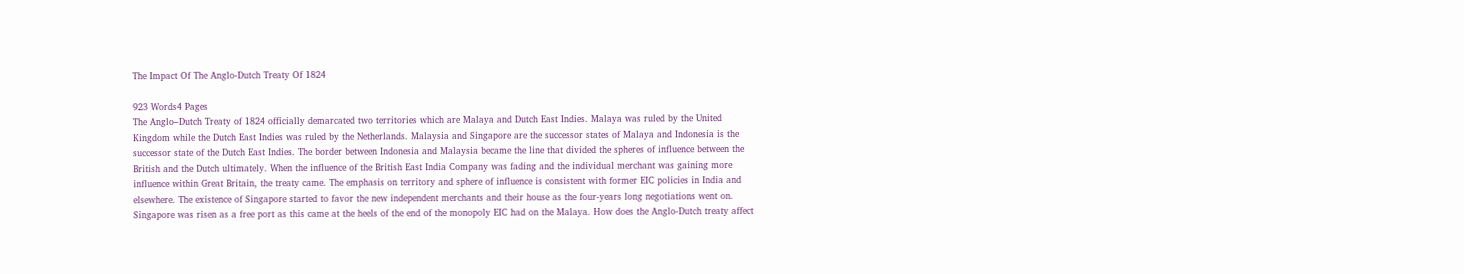The Impact Of The Anglo-Dutch Treaty Of 1824

923 Words4 Pages
The Anglo–Dutch Treaty of 1824 officially demarcated two territories which are Malaya and Dutch East Indies. Malaya was ruled by the United Kingdom while the Dutch East Indies was ruled by the Netherlands. Malaysia and Singapore are the successor states of Malaya and Indonesia is the successor state of the Dutch East Indies. The border between Indonesia and Malaysia became the line that divided the spheres of influence between the British and the Dutch ultimately. When the influence of the British East India Company was fading and the individual merchant was gaining more influence within Great Britain, the treaty came. The emphasis on territory and sphere of influence is consistent with former EIC policies in India and elsewhere. The existence of Singapore started to favor the new independent merchants and their house as the four-years long negotiations went on. Singapore was risen as a free port as this came at the heels of the end of the monopoly EIC had on the Malaya. How does the Anglo-Dutch treaty affect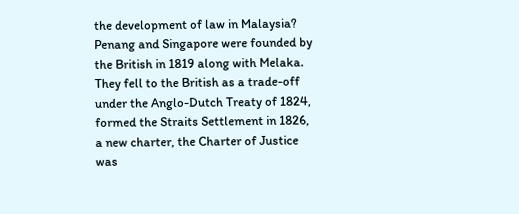the development of law in Malaysia? Penang and Singapore were founded by the British in 1819 along with Melaka. They fell to the British as a trade-off under the Anglo-Dutch Treaty of 1824, formed the Straits Settlement in 1826, a new charter, the Charter of Justice was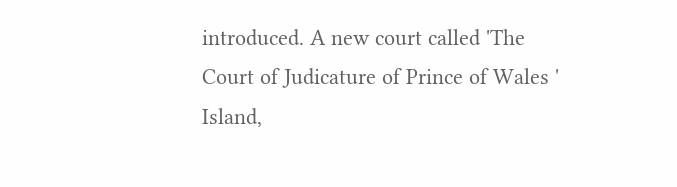introduced. A new court called 'The Court of Judicature of Prince of Wales ' Island,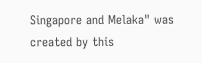Singapore and Melaka" was created by this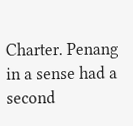Charter. Penang in a sense had a second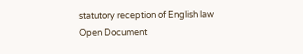statutory reception of English law
Open Document